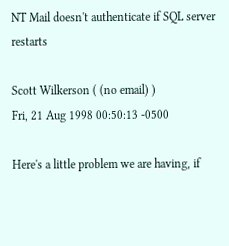NT Mail doesn't authenticate if SQL server restarts

Scott Wilkerson ( (no email) )
Fri, 21 Aug 1998 00:50:13 -0500

Here's a little problem we are having, if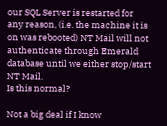our SQL Server is restarted for
any reason, (i.e. the machine it is on was rebooted) NT Mail will not
authenticate through Emerald database until we either stop/start NT Mail.
Is this normal?

Not a big deal if I know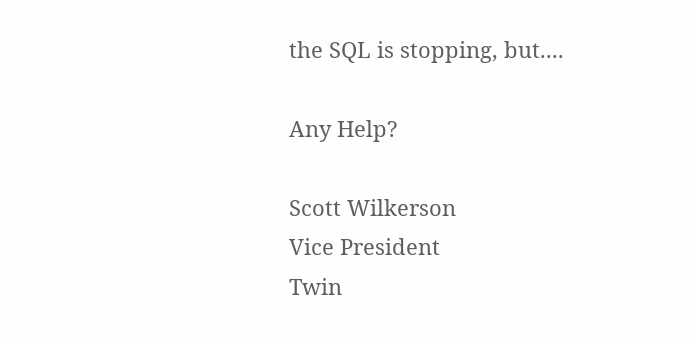the SQL is stopping, but....

Any Help?

Scott Wilkerson
Vice President
Twin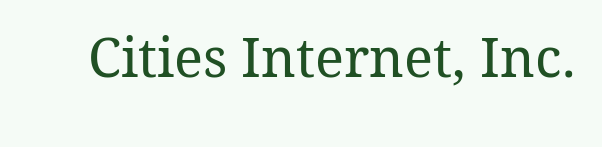Cities Internet, Inc.